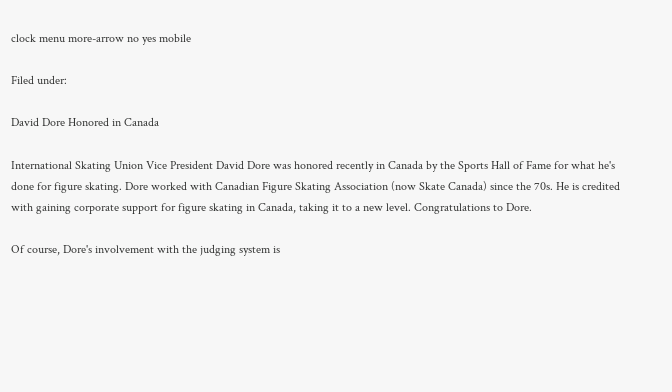clock menu more-arrow no yes mobile

Filed under:

David Dore Honored in Canada

International Skating Union Vice President David Dore was honored recently in Canada by the Sports Hall of Fame for what he's done for figure skating. Dore worked with Canadian Figure Skating Association (now Skate Canada) since the 70s. He is credited with gaining corporate support for figure skating in Canada, taking it to a new level. Congratulations to Dore.

Of course, Dore's involvement with the judging system is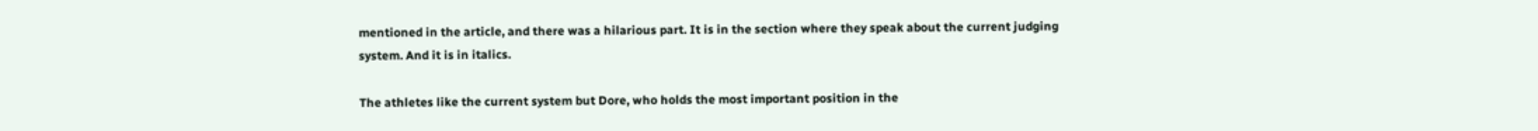mentioned in the article, and there was a hilarious part. It is in the section where they speak about the current judging system. And it is in italics.

The athletes like the current system but Dore, who holds the most important position in the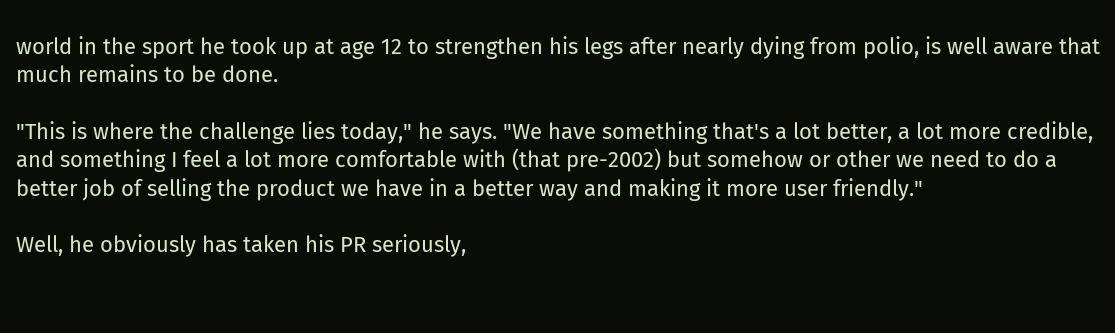world in the sport he took up at age 12 to strengthen his legs after nearly dying from polio, is well aware that much remains to be done.

"This is where the challenge lies today," he says. "We have something that's a lot better, a lot more credible, and something I feel a lot more comfortable with (that pre-2002) but somehow or other we need to do a better job of selling the product we have in a better way and making it more user friendly."

Well, he obviously has taken his PR seriously,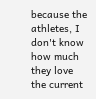because the athletes, I don't know how much they love the current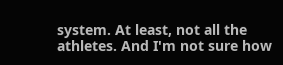system. At least, not all the athletes. And I'm not sure how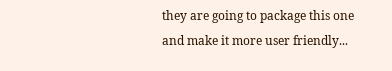they are going to package this one and make it more user friendly...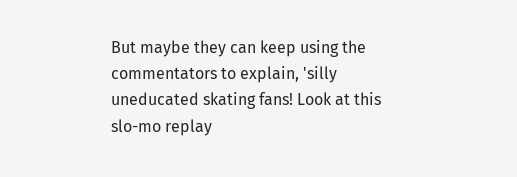But maybe they can keep using the commentators to explain, 'silly uneducated skating fans! Look at this slo-mo replay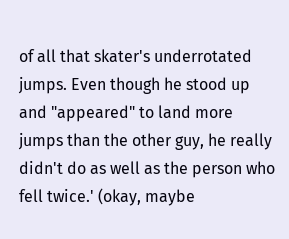of all that skater's underrotated jumps. Even though he stood up and "appeared" to land more jumps than the other guy, he really didn't do as well as the person who fell twice.' (okay, maybe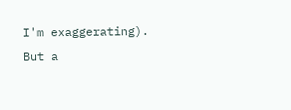I'm exaggerating). But a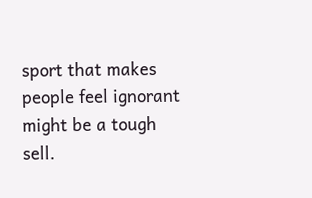sport that makes people feel ignorant might be a tough sell.